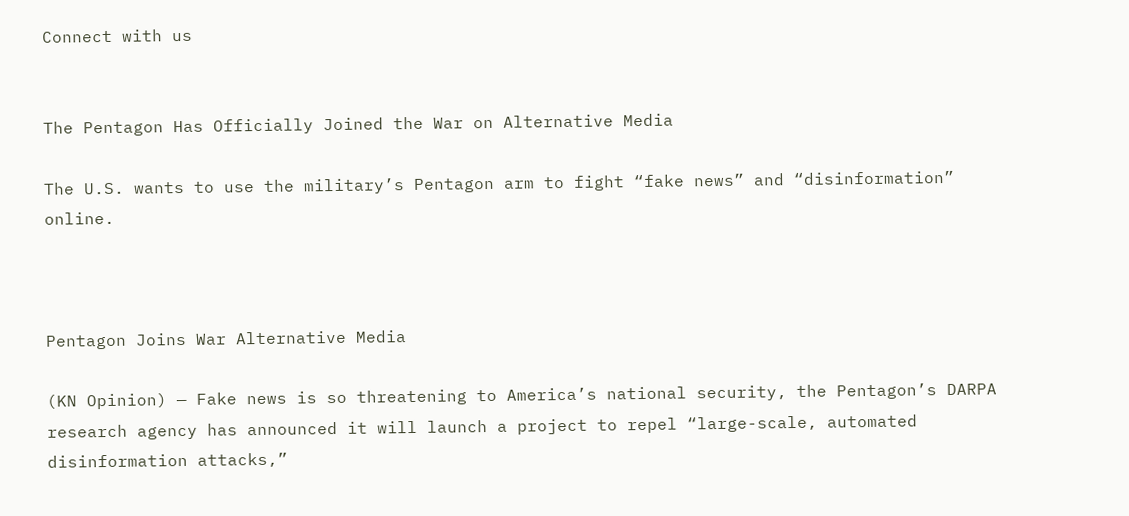Connect with us


The Pentagon Has Officially Joined the War on Alternative Media

The U.S. wants to use the military’s Pentagon arm to fight “fake news” and “disinformation” online.



Pentagon Joins War Alternative Media

(KN Opinion) — Fake news is so threatening to America’s national security, the Pentagon’s DARPA research agency has announced it will launch a project to repel “large-scale, automated disinformation attacks,”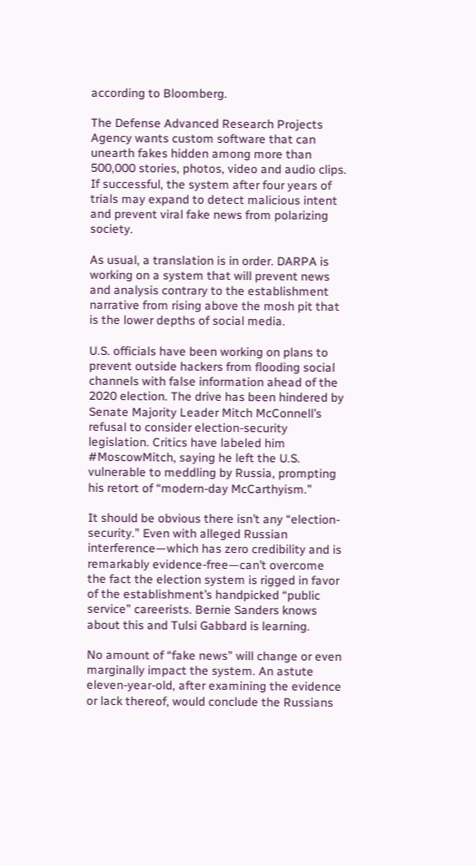according to Bloomberg.

The Defense Advanced Research Projects Agency wants custom software that can unearth fakes hidden among more than 500,000 stories, photos, video and audio clips. If successful, the system after four years of trials may expand to detect malicious intent and prevent viral fake news from polarizing society.

As usual, a translation is in order. DARPA is working on a system that will prevent news and analysis contrary to the establishment narrative from rising above the mosh pit that is the lower depths of social media.

U.S. officials have been working on plans to prevent outside hackers from flooding social channels with false information ahead of the 2020 election. The drive has been hindered by Senate Majority Leader Mitch McConnell’s refusal to consider election-security legislation. Critics have labeled him #MoscowMitch, saying he left the U.S. vulnerable to meddling by Russia, prompting his retort of “modern-day McCarthyism.”

It should be obvious there isn’t any “election-security.” Even with alleged Russian interference—which has zero credibility and is remarkably evidence-free—can’t overcome the fact the election system is rigged in favor of the establishment’s handpicked “public service” careerists. Bernie Sanders knows about this and Tulsi Gabbard is learning.

No amount of “fake news” will change or even marginally impact the system. An astute eleven-year-old, after examining the evidence or lack thereof, would conclude the Russians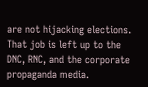are not hijacking elections. That job is left up to the DNC, RNC, and the corporate propaganda media.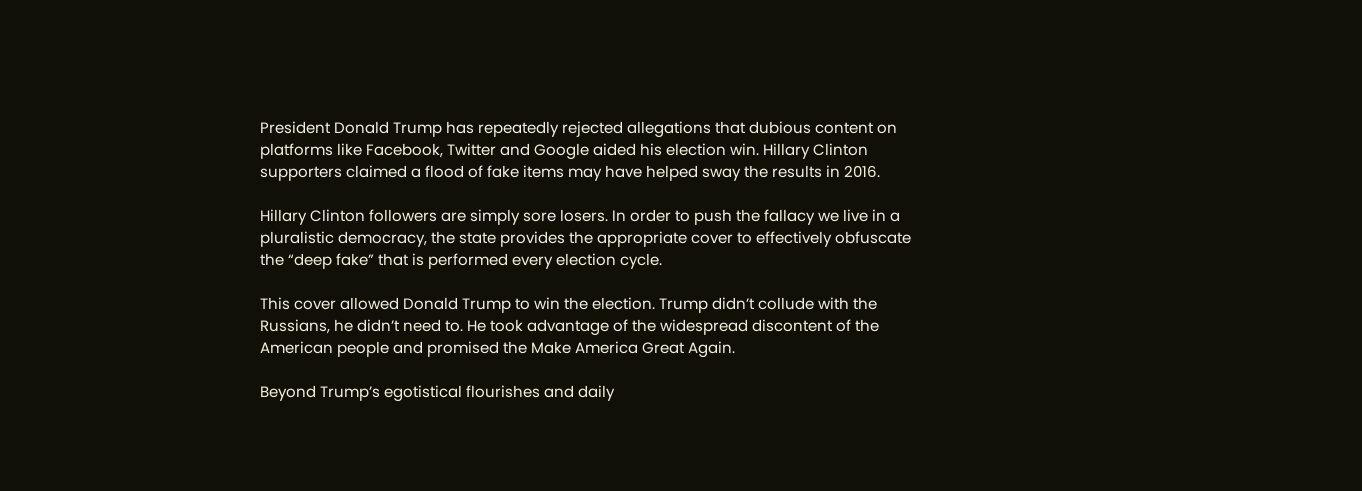President Donald Trump has repeatedly rejected allegations that dubious content on platforms like Facebook, Twitter and Google aided his election win. Hillary Clinton supporters claimed a flood of fake items may have helped sway the results in 2016.

Hillary Clinton followers are simply sore losers. In order to push the fallacy we live in a pluralistic democracy, the state provides the appropriate cover to effectively obfuscate the “deep fake” that is performed every election cycle.

This cover allowed Donald Trump to win the election. Trump didn’t collude with the Russians, he didn’t need to. He took advantage of the widespread discontent of the American people and promised the Make America Great Again.

Beyond Trump’s egotistical flourishes and daily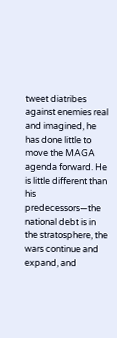tweet diatribes against enemies real and imagined, he has done little to move the MAGA agenda forward. He is little different than his predecessors—the national debt is in the stratosphere, the wars continue and expand, and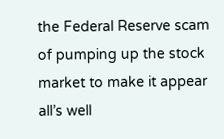the Federal Reserve scam of pumping up the stock market to make it appear all’s well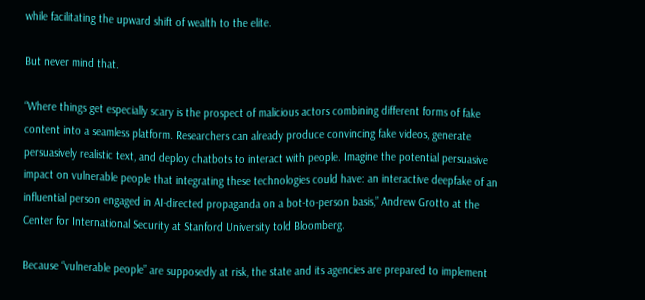while facilitating the upward shift of wealth to the elite.

But never mind that.

“Where things get especially scary is the prospect of malicious actors combining different forms of fake content into a seamless platform. Researchers can already produce convincing fake videos, generate persuasively realistic text, and deploy chatbots to interact with people. Imagine the potential persuasive impact on vulnerable people that integrating these technologies could have: an interactive deepfake of an influential person engaged in AI-directed propaganda on a bot-to-person basis,” Andrew Grotto at the Center for International Security at Stanford University told Bloomberg.

Because “vulnerable people” are supposedly at risk, the state and its agencies are prepared to implement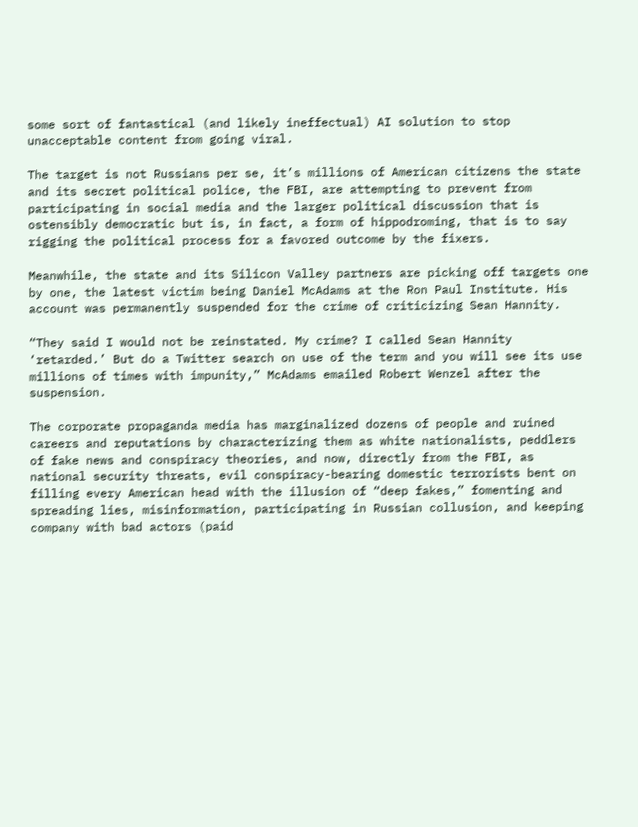some sort of fantastical (and likely ineffectual) AI solution to stop unacceptable content from going viral.

The target is not Russians per se, it’s millions of American citizens the state and its secret political police, the FBI, are attempting to prevent from participating in social media and the larger political discussion that is ostensibly democratic but is, in fact, a form of hippodroming, that is to say rigging the political process for a favored outcome by the fixers.

Meanwhile, the state and its Silicon Valley partners are picking off targets one by one, the latest victim being Daniel McAdams at the Ron Paul Institute. His account was permanently suspended for the crime of criticizing Sean Hannity.

“They said I would not be reinstated. My crime? I called Sean Hannity ‘retarded.’ But do a Twitter search on use of the term and you will see its use millions of times with impunity,” McAdams emailed Robert Wenzel after the suspension.

The corporate propaganda media has marginalized dozens of people and ruined careers and reputations by characterizing them as white nationalists, peddlers of fake news and conspiracy theories, and now, directly from the FBI, as national security threats, evil conspiracy-bearing domestic terrorists bent on filling every American head with the illusion of “deep fakes,” fomenting and spreading lies, misinformation, participating in Russian collusion, and keeping company with bad actors (paid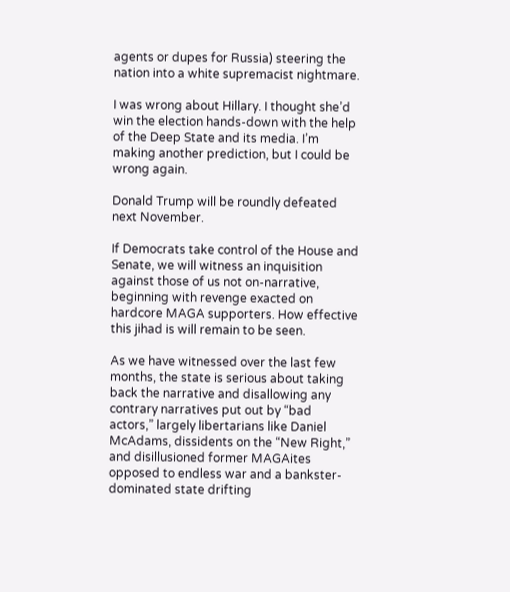agents or dupes for Russia) steering the nation into a white supremacist nightmare.

I was wrong about Hillary. I thought she’d win the election hands-down with the help of the Deep State and its media. I’m making another prediction, but I could be wrong again.

Donald Trump will be roundly defeated next November.

If Democrats take control of the House and Senate, we will witness an inquisition against those of us not on-narrative, beginning with revenge exacted on hardcore MAGA supporters. How effective this jihad is will remain to be seen.

As we have witnessed over the last few months, the state is serious about taking back the narrative and disallowing any contrary narratives put out by “bad actors,” largely libertarians like Daniel McAdams, dissidents on the “New Right,” and disillusioned former MAGAites opposed to endless war and a bankster-dominated state drifting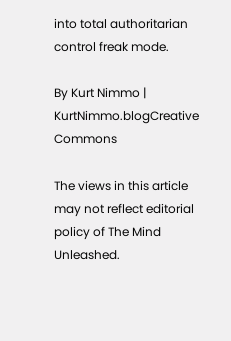into total authoritarian control freak mode.

By Kurt Nimmo | KurtNimmo.blogCreative Commons

The views in this article may not reflect editorial policy of The Mind Unleashed.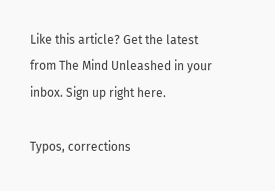Like this article? Get the latest from The Mind Unleashed in your inbox. Sign up right here.

Typos, corrections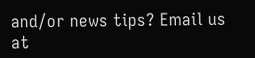and/or news tips? Email us at